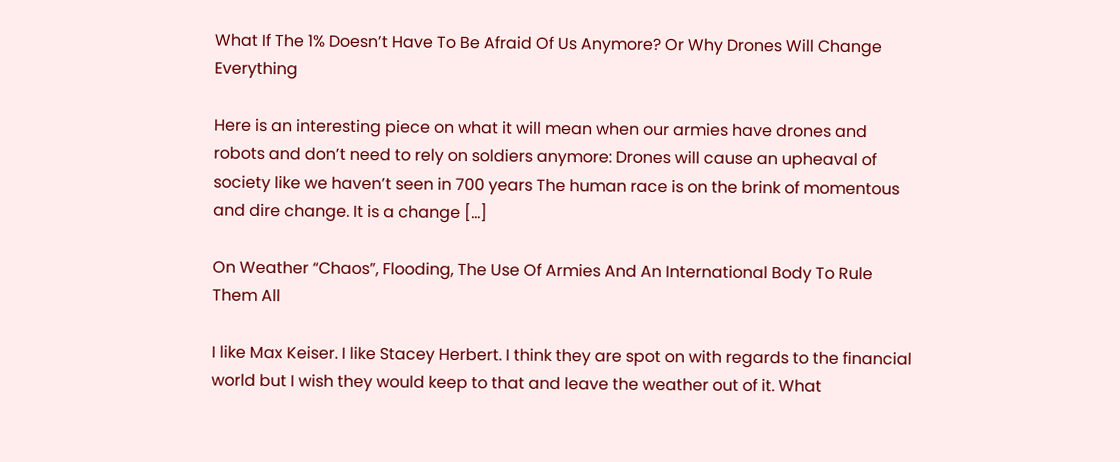What If The 1% Doesn’t Have To Be Afraid Of Us Anymore? Or Why Drones Will Change Everything

Here is an interesting piece on what it will mean when our armies have drones and robots and don’t need to rely on soldiers anymore: Drones will cause an upheaval of society like we haven’t seen in 700 years The human race is on the brink of momentous and dire change. It is a change […]

On Weather “Chaos”, Flooding, The Use Of Armies And An International Body To Rule Them All

I like Max Keiser. I like Stacey Herbert. I think they are spot on with regards to the financial world but I wish they would keep to that and leave the weather out of it. What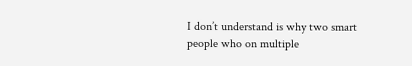I don’t understand is why two smart people who on multiple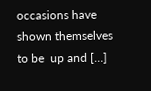occasions have shown themselves to be  up and […]